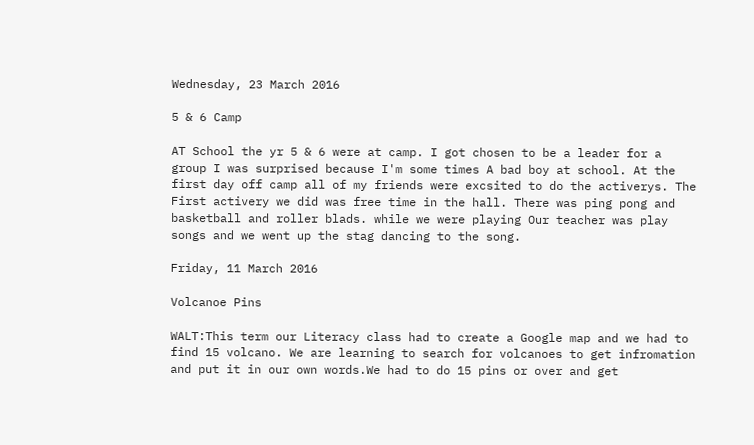Wednesday, 23 March 2016

5 & 6 Camp

AT School the yr 5 & 6 were at camp. I got chosen to be a leader for a group I was surprised because I'm some times A bad boy at school. At the first day off camp all of my friends were excsited to do the activerys. The First activery we did was free time in the hall. There was ping pong and basketball and roller blads. while we were playing Our teacher was play songs and we went up the stag dancing to the song.

Friday, 11 March 2016

Volcanoe Pins

WALT:This term our Literacy class had to create a Google map and we had to find 15 volcano. We are learning to search for volcanoes to get infromation and put it in our own words.We had to do 15 pins or over and get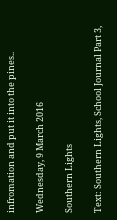infromation and put it into the pines..

Wednesday, 9 March 2016

Southern Lights

Text: Southern Lights, School Journal Part 3,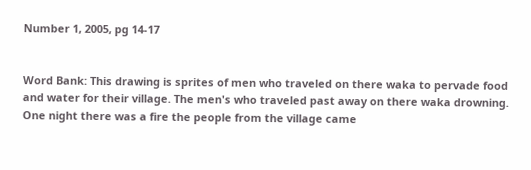Number 1, 2005, pg 14-17


Word Bank: This drawing is sprites of men who traveled on there waka to pervade food and water for their village. The men's who traveled past away on there waka drowning.
One night there was a fire the people from the village came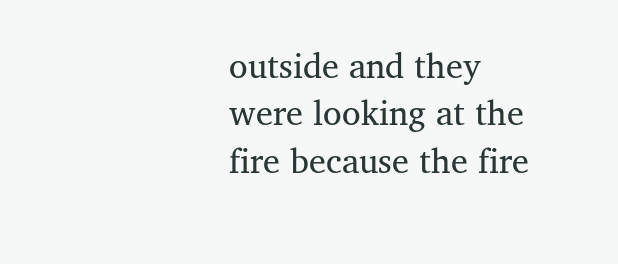outside and they were looking at the fire because the fire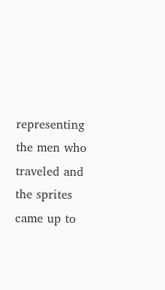representing the men who traveled and the sprites came up to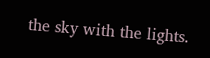the sky with the lights.